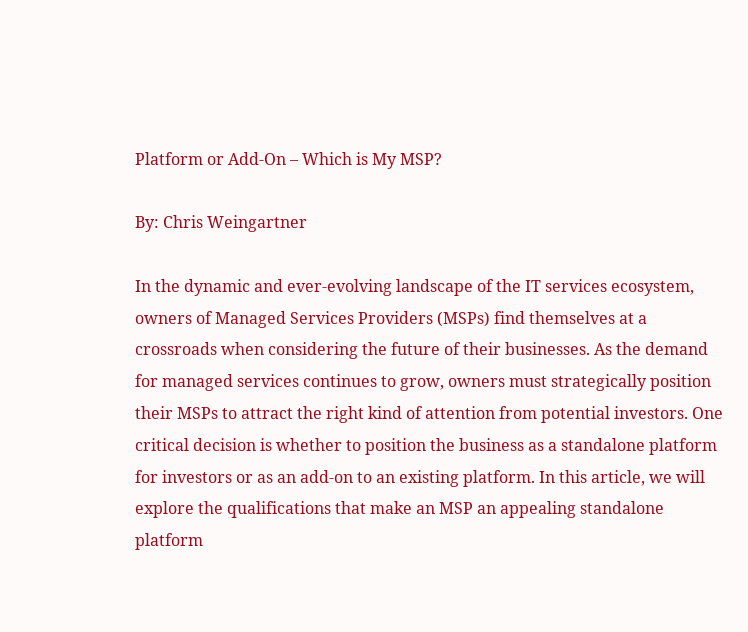Platform or Add-On – Which is My MSP?

By: Chris Weingartner

In the dynamic and ever-evolving landscape of the IT services ecosystem, owners of Managed Services Providers (MSPs) find themselves at a crossroads when considering the future of their businesses. As the demand for managed services continues to grow, owners must strategically position their MSPs to attract the right kind of attention from potential investors. One critical decision is whether to position the business as a standalone platform for investors or as an add-on to an existing platform. In this article, we will explore the qualifications that make an MSP an appealing standalone platform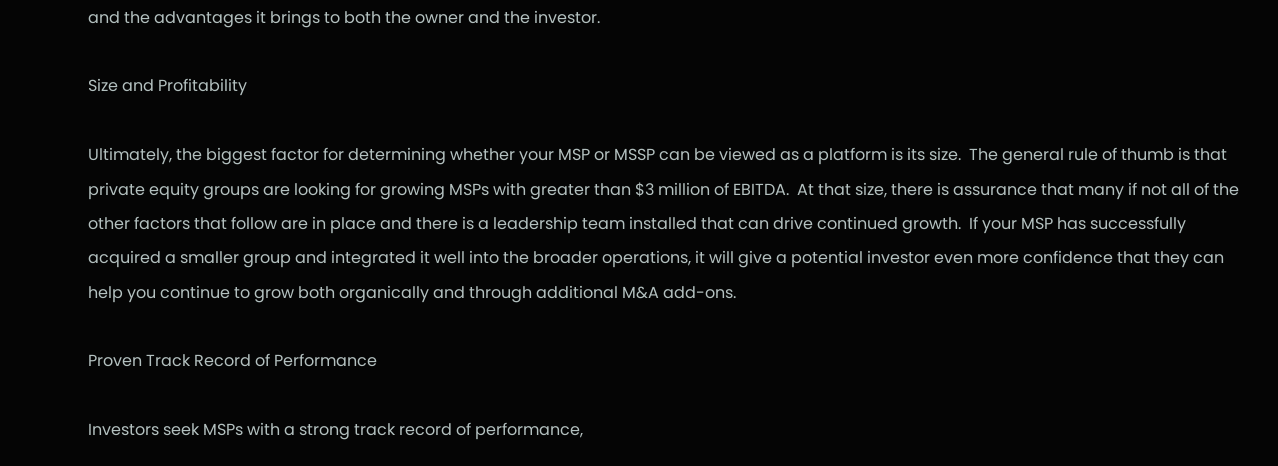and the advantages it brings to both the owner and the investor.

Size and Profitability

Ultimately, the biggest factor for determining whether your MSP or MSSP can be viewed as a platform is its size.  The general rule of thumb is that private equity groups are looking for growing MSPs with greater than $3 million of EBITDA.  At that size, there is assurance that many if not all of the other factors that follow are in place and there is a leadership team installed that can drive continued growth.  If your MSP has successfully acquired a smaller group and integrated it well into the broader operations, it will give a potential investor even more confidence that they can help you continue to grow both organically and through additional M&A add-ons.

Proven Track Record of Performance

Investors seek MSPs with a strong track record of performance,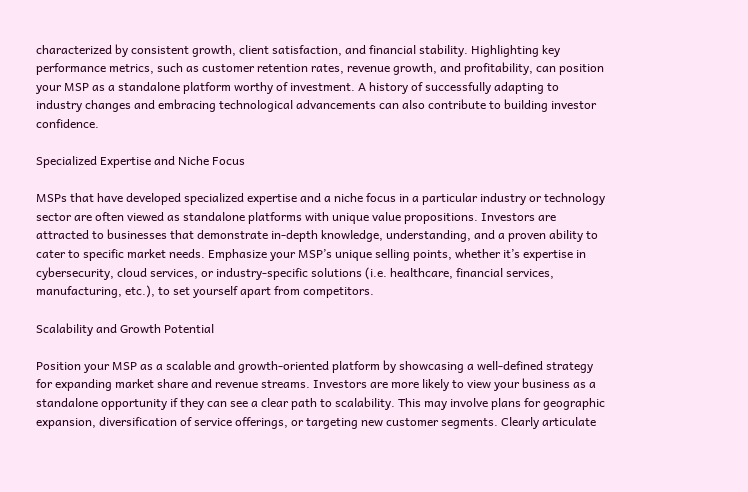characterized by consistent growth, client satisfaction, and financial stability. Highlighting key performance metrics, such as customer retention rates, revenue growth, and profitability, can position your MSP as a standalone platform worthy of investment. A history of successfully adapting to industry changes and embracing technological advancements can also contribute to building investor confidence.

Specialized Expertise and Niche Focus

MSPs that have developed specialized expertise and a niche focus in a particular industry or technology sector are often viewed as standalone platforms with unique value propositions. Investors are attracted to businesses that demonstrate in-depth knowledge, understanding, and a proven ability to cater to specific market needs. Emphasize your MSP’s unique selling points, whether it’s expertise in cybersecurity, cloud services, or industry-specific solutions (i.e. healthcare, financial services, manufacturing, etc.), to set yourself apart from competitors.

Scalability and Growth Potential

Position your MSP as a scalable and growth-oriented platform by showcasing a well-defined strategy for expanding market share and revenue streams. Investors are more likely to view your business as a standalone opportunity if they can see a clear path to scalability. This may involve plans for geographic expansion, diversification of service offerings, or targeting new customer segments. Clearly articulate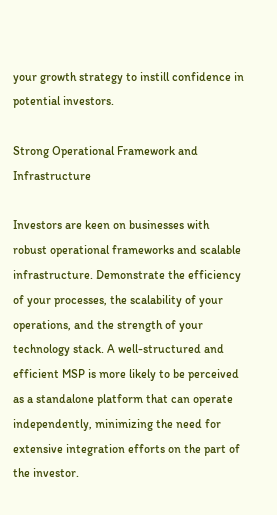your growth strategy to instill confidence in potential investors.

Strong Operational Framework and Infrastructure

Investors are keen on businesses with robust operational frameworks and scalable infrastructure. Demonstrate the efficiency of your processes, the scalability of your operations, and the strength of your technology stack. A well-structured and efficient MSP is more likely to be perceived as a standalone platform that can operate independently, minimizing the need for extensive integration efforts on the part of the investor.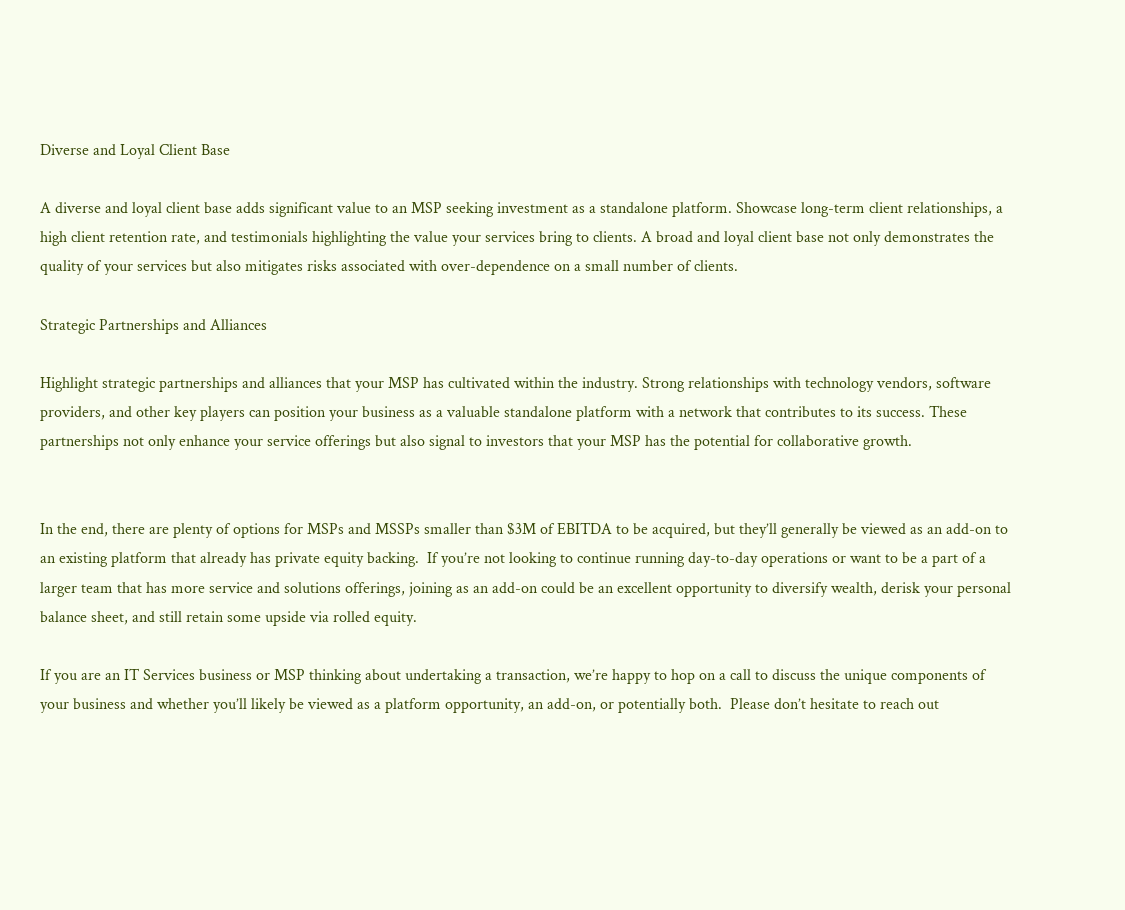Diverse and Loyal Client Base

A diverse and loyal client base adds significant value to an MSP seeking investment as a standalone platform. Showcase long-term client relationships, a high client retention rate, and testimonials highlighting the value your services bring to clients. A broad and loyal client base not only demonstrates the quality of your services but also mitigates risks associated with over-dependence on a small number of clients.

Strategic Partnerships and Alliances

Highlight strategic partnerships and alliances that your MSP has cultivated within the industry. Strong relationships with technology vendors, software providers, and other key players can position your business as a valuable standalone platform with a network that contributes to its success. These partnerships not only enhance your service offerings but also signal to investors that your MSP has the potential for collaborative growth.


In the end, there are plenty of options for MSPs and MSSPs smaller than $3M of EBITDA to be acquired, but they’ll generally be viewed as an add-on to an existing platform that already has private equity backing.  If you’re not looking to continue running day-to-day operations or want to be a part of a larger team that has more service and solutions offerings, joining as an add-on could be an excellent opportunity to diversify wealth, derisk your personal balance sheet, and still retain some upside via rolled equity.

If you are an IT Services business or MSP thinking about undertaking a transaction, we’re happy to hop on a call to discuss the unique components of your business and whether you’ll likely be viewed as a platform opportunity, an add-on, or potentially both.  Please don’t hesitate to reach out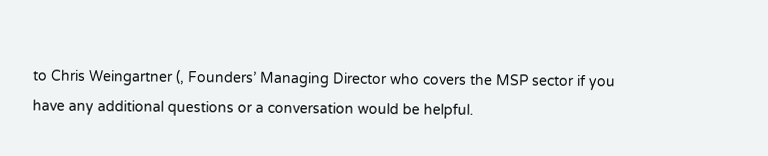to Chris Weingartner (, Founders’ Managing Director who covers the MSP sector if you have any additional questions or a conversation would be helpful.